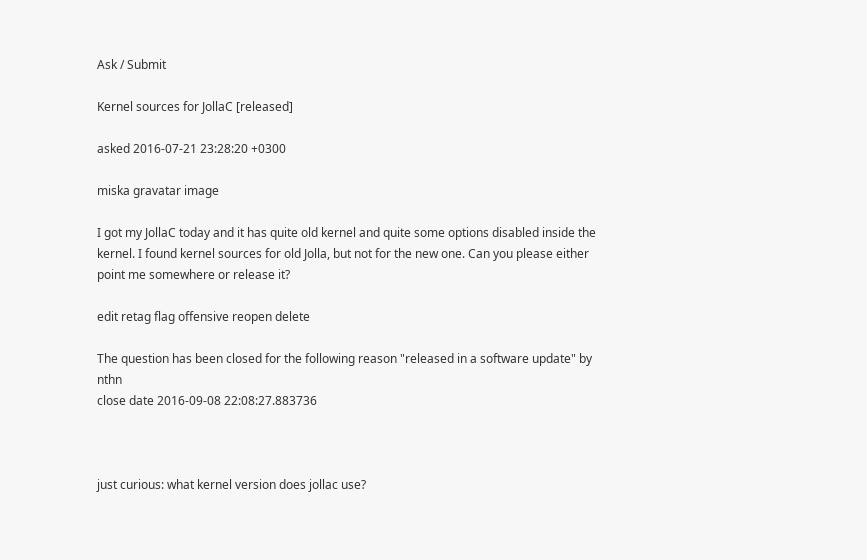Ask / Submit

Kernel sources for JollaC [released]

asked 2016-07-21 23:28:20 +0300

miska gravatar image

I got my JollaC today and it has quite old kernel and quite some options disabled inside the kernel. I found kernel sources for old Jolla, but not for the new one. Can you please either point me somewhere or release it?

edit retag flag offensive reopen delete

The question has been closed for the following reason "released in a software update" by nthn
close date 2016-09-08 22:08:27.883736



just curious: what kernel version does jollac use?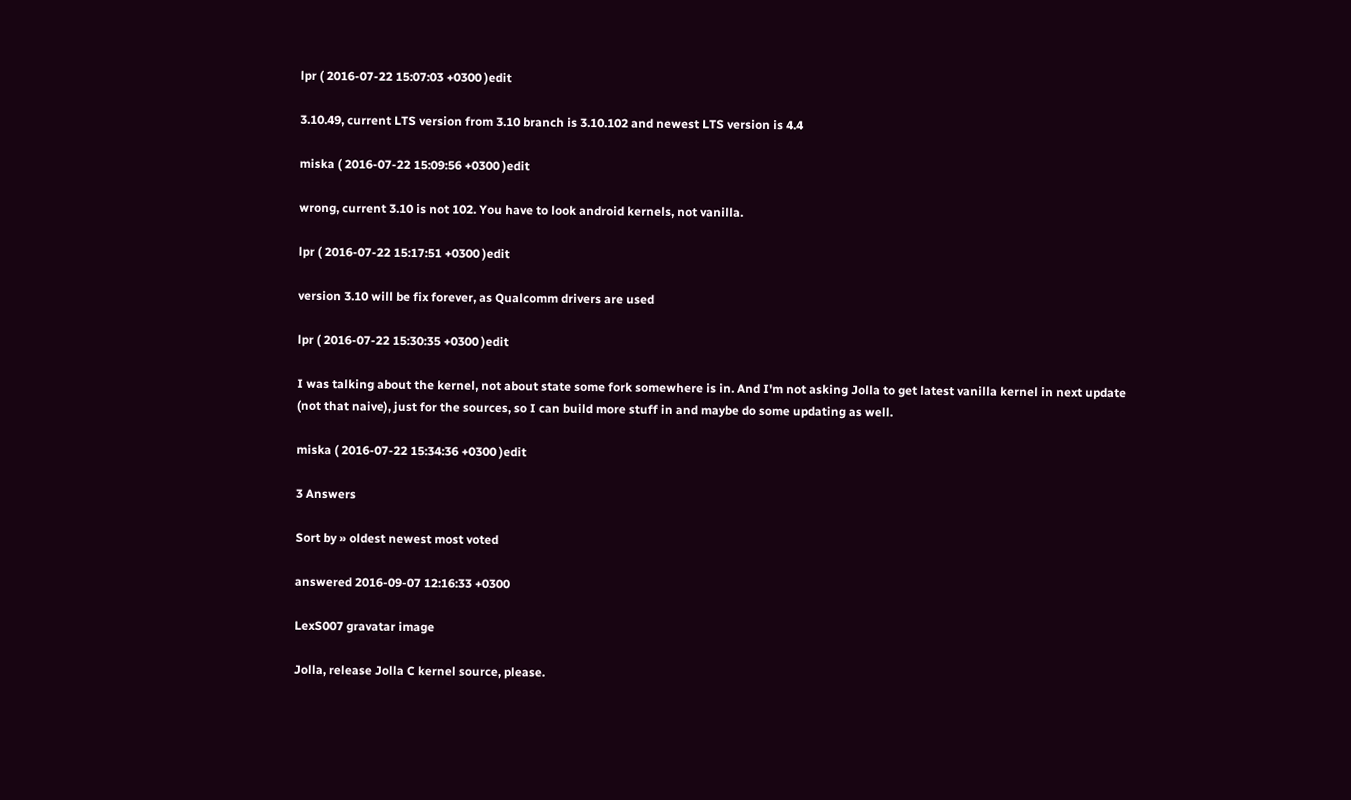lpr ( 2016-07-22 15:07:03 +0300 )edit

3.10.49, current LTS version from 3.10 branch is 3.10.102 and newest LTS version is 4.4

miska ( 2016-07-22 15:09:56 +0300 )edit

wrong, current 3.10 is not 102. You have to look android kernels, not vanilla.

lpr ( 2016-07-22 15:17:51 +0300 )edit

version 3.10 will be fix forever, as Qualcomm drivers are used

lpr ( 2016-07-22 15:30:35 +0300 )edit

I was talking about the kernel, not about state some fork somewhere is in. And I'm not asking Jolla to get latest vanilla kernel in next update (not that naive), just for the sources, so I can build more stuff in and maybe do some updating as well.

miska ( 2016-07-22 15:34:36 +0300 )edit

3 Answers

Sort by » oldest newest most voted

answered 2016-09-07 12:16:33 +0300

LexS007 gravatar image

Jolla, release Jolla C kernel source, please.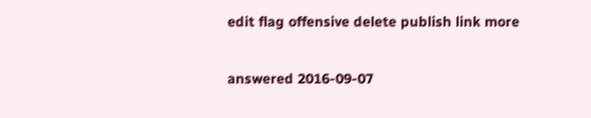edit flag offensive delete publish link more

answered 2016-09-07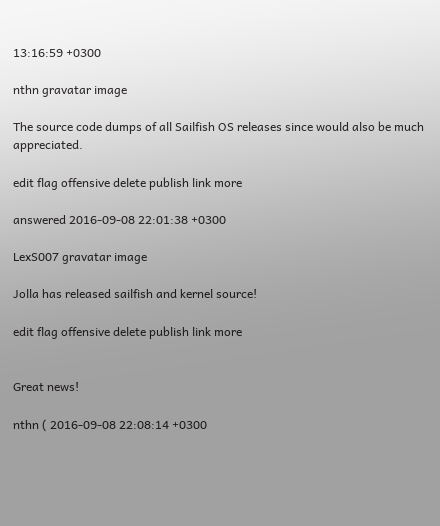13:16:59 +0300

nthn gravatar image

The source code dumps of all Sailfish OS releases since would also be much appreciated.

edit flag offensive delete publish link more

answered 2016-09-08 22:01:38 +0300

LexS007 gravatar image

Jolla has released sailfish and kernel source!

edit flag offensive delete publish link more


Great news!

nthn ( 2016-09-08 22:08:14 +0300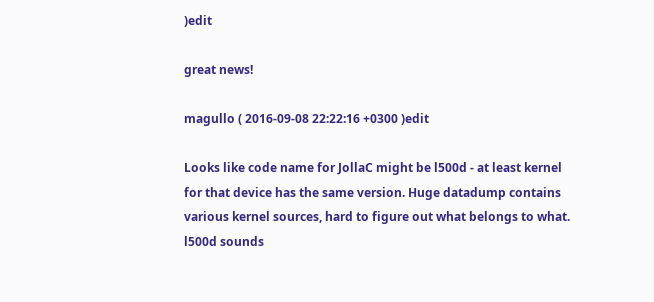)edit

great news!

magullo ( 2016-09-08 22:22:16 +0300 )edit

Looks like code name for JollaC might be l500d - at least kernel for that device has the same version. Huge datadump contains various kernel sources, hard to figure out what belongs to what. l500d sounds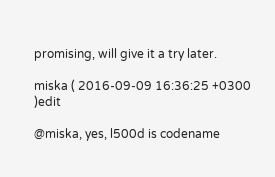promising, will give it a try later.

miska ( 2016-09-09 16:36:25 +0300 )edit

@miska, yes, l500d is codename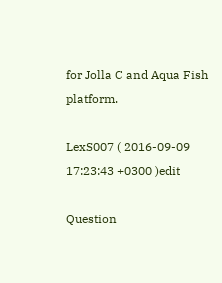for Jolla C and Aqua Fish platform.

LexS007 ( 2016-09-09 17:23:43 +0300 )edit

Question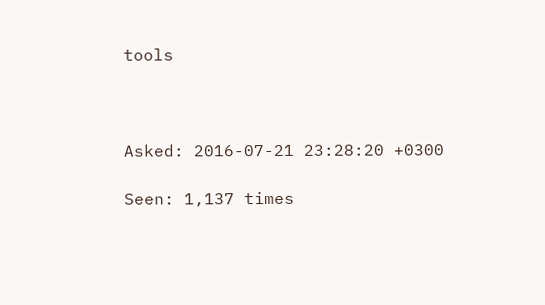tools



Asked: 2016-07-21 23:28:20 +0300

Seen: 1,137 times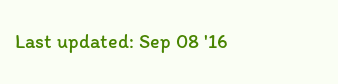Last updated: Sep 08 '16